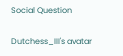Social Question

Dutchess_III's avatar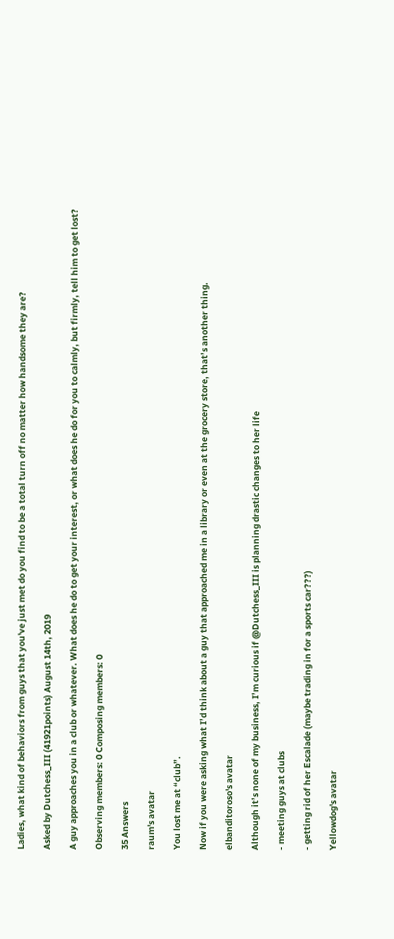Ladies, what kind of behaviors from guys that you've just met do you find to be a total turn off no matter how handsome they are?

Asked by Dutchess_III (41921points) August 14th, 2019

A guy approaches you in a club or whatever. What does he do to get your interest, or what does he do for you to calmly, but firmly, tell him to get lost?

Observing members: 0 Composing members: 0

35 Answers

raum's avatar

You lost me at “club”.

Now if you were asking what I’d think about a guy that approached me in a library or even at the grocery store, that’s another thing.

elbanditoroso's avatar

Although it’s none of my business, I’m curious if @Dutchess_III is planning drastic changes to her life

- meeting guys at clubs

- getting rid of her Escalade (maybe trading in for a sports car???)

Yellowdog's avatar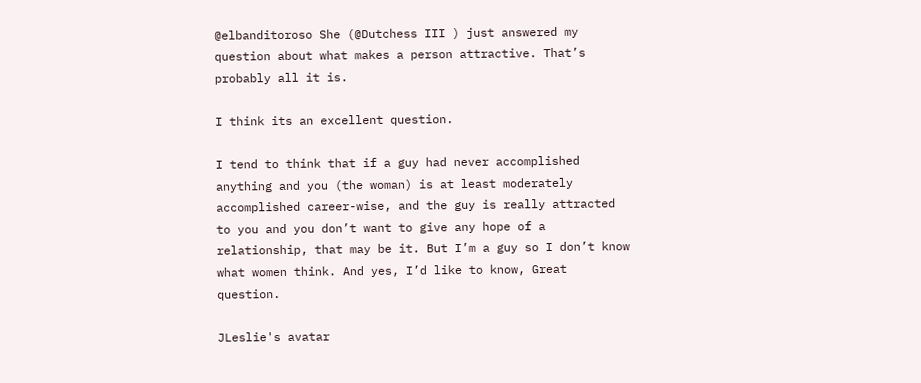@elbanditoroso She (@Dutchess III ) just answered my question about what makes a person attractive. That’s probably all it is.

I think its an excellent question.

I tend to think that if a guy had never accomplished anything and you (the woman) is at least moderately accomplished career-wise, and the guy is really attracted to you and you don’t want to give any hope of a relationship, that may be it. But I’m a guy so I don’t know what women think. And yes, I’d like to know, Great question.

JLeslie's avatar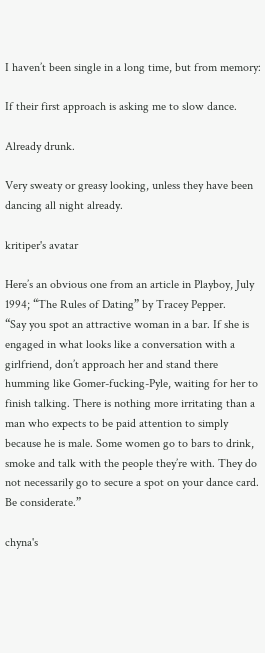I haven’t been single in a long time, but from memory:

If their first approach is asking me to slow dance.

Already drunk.

Very sweaty or greasy looking, unless they have been dancing all night already.

kritiper's avatar

Here’s an obvious one from an article in Playboy, July 1994; “The Rules of Dating” by Tracey Pepper.
“Say you spot an attractive woman in a bar. If she is engaged in what looks like a conversation with a girlfriend, don’t approach her and stand there humming like Gomer-fucking-Pyle, waiting for her to finish talking. There is nothing more irritating than a man who expects to be paid attention to simply because he is male. Some women go to bars to drink, smoke and talk with the people they’re with. They do not necessarily go to secure a spot on your dance card. Be considerate.”

chyna's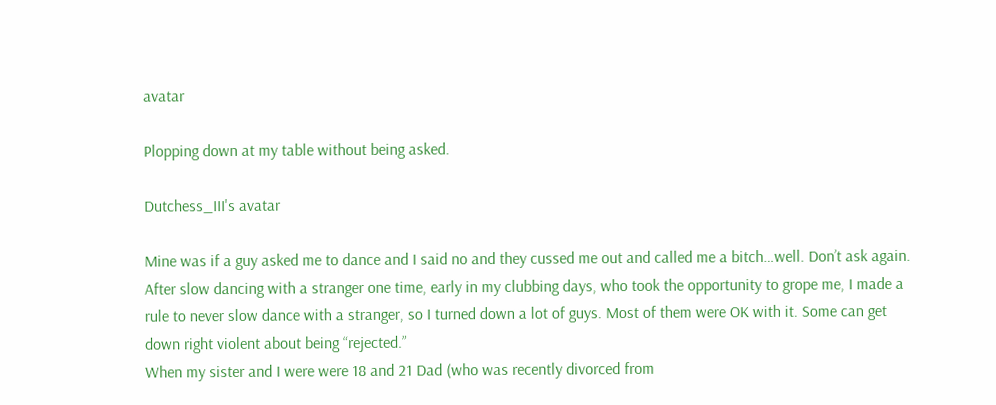avatar

Plopping down at my table without being asked.

Dutchess_III's avatar

Mine was if a guy asked me to dance and I said no and they cussed me out and called me a bitch…well. Don’t ask again. After slow dancing with a stranger one time, early in my clubbing days, who took the opportunity to grope me, I made a rule to never slow dance with a stranger, so I turned down a lot of guys. Most of them were OK with it. Some can get down right violent about being “rejected.”
When my sister and I were were 18 and 21 Dad (who was recently divorced from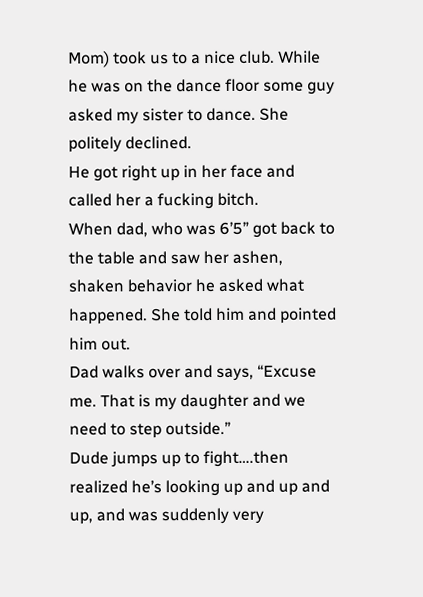Mom) took us to a nice club. While he was on the dance floor some guy asked my sister to dance. She politely declined.
He got right up in her face and called her a fucking bitch.
When dad, who was 6’5” got back to the table and saw her ashen, shaken behavior he asked what happened. She told him and pointed him out.
Dad walks over and says, “Excuse me. That is my daughter and we need to step outside.”
Dude jumps up to fight….then realized he’s looking up and up and up, and was suddenly very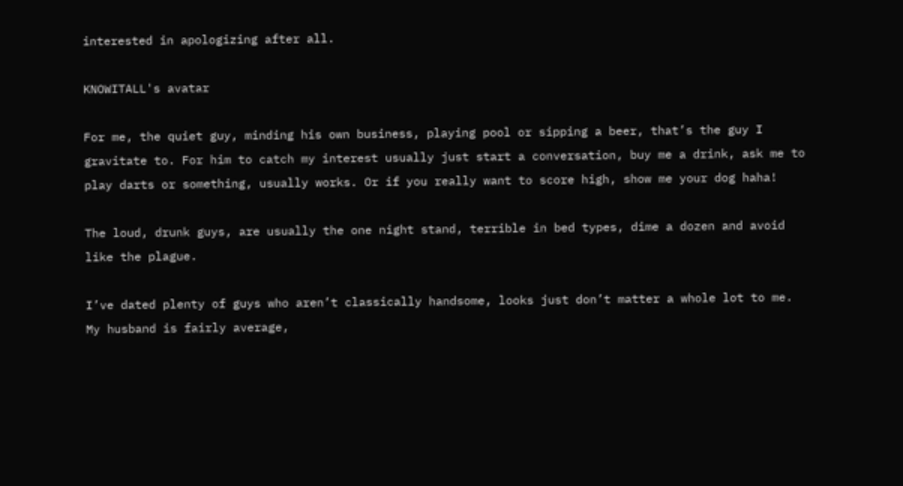interested in apologizing after all.

KNOWITALL's avatar

For me, the quiet guy, minding his own business, playing pool or sipping a beer, that’s the guy I gravitate to. For him to catch my interest usually just start a conversation, buy me a drink, ask me to play darts or something, usually works. Or if you really want to score high, show me your dog haha!

The loud, drunk guys, are usually the one night stand, terrible in bed types, dime a dozen and avoid like the plague.

I’ve dated plenty of guys who aren’t classically handsome, looks just don’t matter a whole lot to me. My husband is fairly average,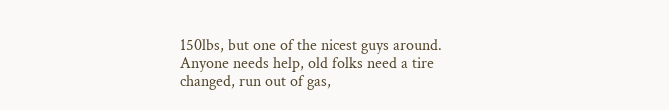150lbs, but one of the nicest guys around. Anyone needs help, old folks need a tire changed, run out of gas,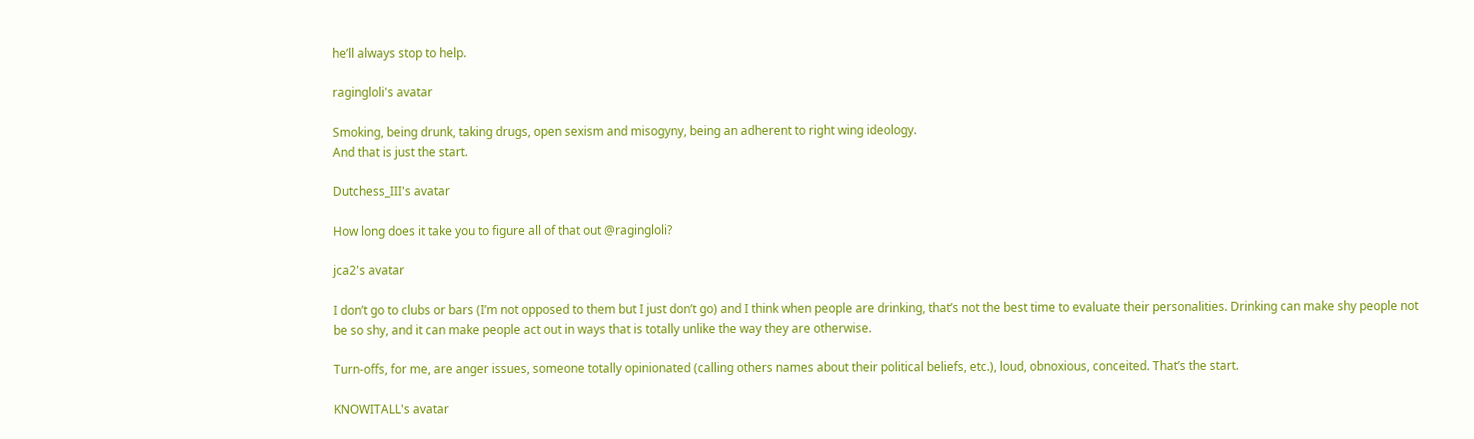he’ll always stop to help.

ragingloli's avatar

Smoking, being drunk, taking drugs, open sexism and misogyny, being an adherent to right wing ideology.
And that is just the start.

Dutchess_III's avatar

How long does it take you to figure all of that out @ragingloli?

jca2's avatar

I don’t go to clubs or bars (I’m not opposed to them but I just don’t go) and I think when people are drinking, that’s not the best time to evaluate their personalities. Drinking can make shy people not be so shy, and it can make people act out in ways that is totally unlike the way they are otherwise.

Turn-offs, for me, are anger issues, someone totally opinionated (calling others names about their political beliefs, etc.), loud, obnoxious, conceited. That’s the start.

KNOWITALL's avatar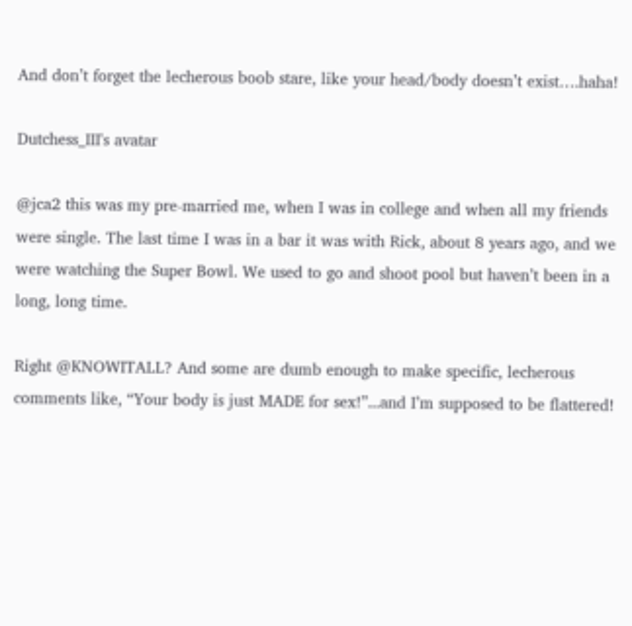And don’t forget the lecherous boob stare, like your head/body doesn’t exist….haha!

Dutchess_III's avatar

@jca2 this was my pre-married me, when I was in college and when all my friends were single. The last time I was in a bar it was with Rick, about 8 years ago, and we were watching the Super Bowl. We used to go and shoot pool but haven’t been in a long, long time.

Right @KNOWITALL? And some are dumb enough to make specific, lecherous comments like, “Your body is just MADE for sex!”...and I’m supposed to be flattered!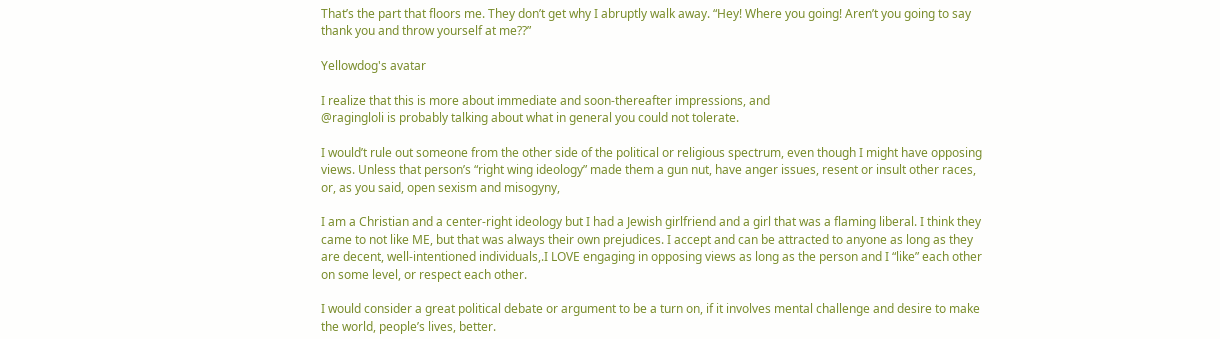That’s the part that floors me. They don’t get why I abruptly walk away. “Hey! Where you going! Aren’t you going to say thank you and throw yourself at me??”

Yellowdog's avatar

I realize that this is more about immediate and soon-thereafter impressions, and
@ragingloli is probably talking about what in general you could not tolerate.

I would’t rule out someone from the other side of the political or religious spectrum, even though I might have opposing views. Unless that person’s “right wing ideology” made them a gun nut, have anger issues, resent or insult other races, or, as you said, open sexism and misogyny,

I am a Christian and a center-right ideology but I had a Jewish girlfriend and a girl that was a flaming liberal. I think they came to not like ME, but that was always their own prejudices. I accept and can be attracted to anyone as long as they are decent, well-intentioned individuals,.I LOVE engaging in opposing views as long as the person and I “like” each other on some level, or respect each other.

I would consider a great political debate or argument to be a turn on, if it involves mental challenge and desire to make the world, people’s lives, better.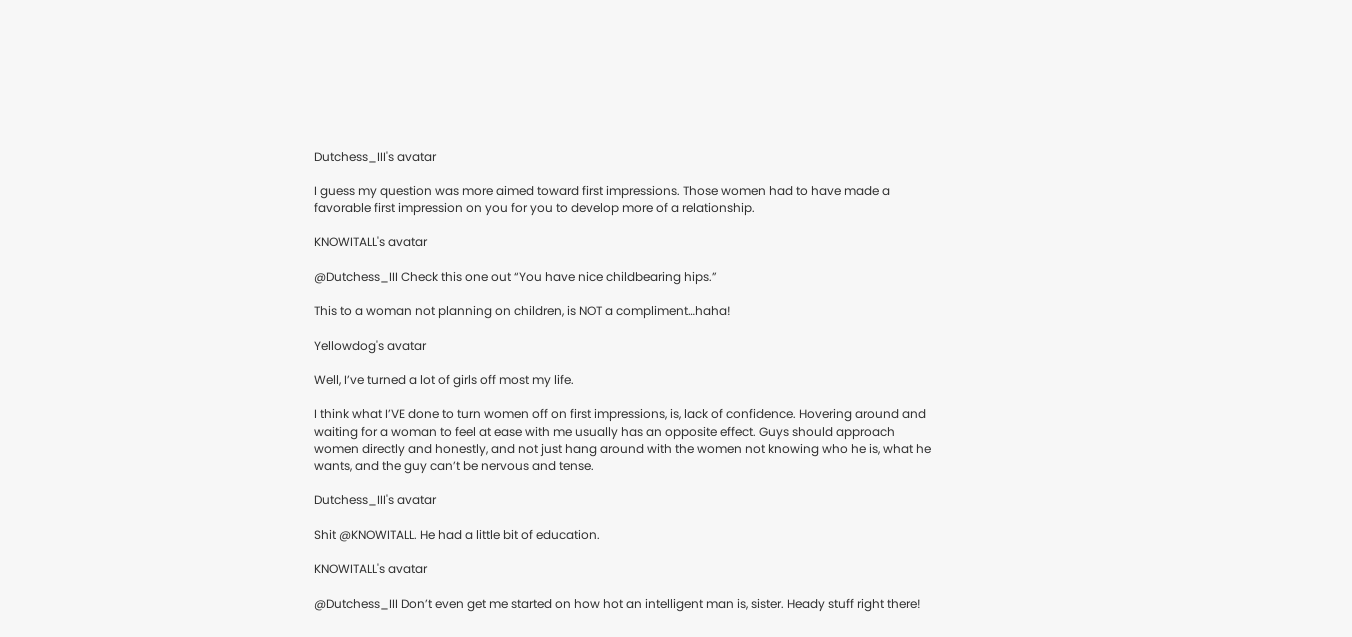Dutchess_III's avatar

I guess my question was more aimed toward first impressions. Those women had to have made a favorable first impression on you for you to develop more of a relationship.

KNOWITALL's avatar

@Dutchess_III Check this one out “You have nice childbearing hips.”

This to a woman not planning on children, is NOT a compliment…haha!

Yellowdog's avatar

Well, I’ve turned a lot of girls off most my life.

I think what I’VE done to turn women off on first impressions, is, lack of confidence. Hovering around and waiting for a woman to feel at ease with me usually has an opposite effect. Guys should approach women directly and honestly, and not just hang around with the women not knowing who he is, what he wants, and the guy can’t be nervous and tense.

Dutchess_III's avatar

Shit @KNOWITALL. He had a little bit of education.

KNOWITALL's avatar

@Dutchess_III Don’t even get me started on how hot an intelligent man is, sister. Heady stuff right there!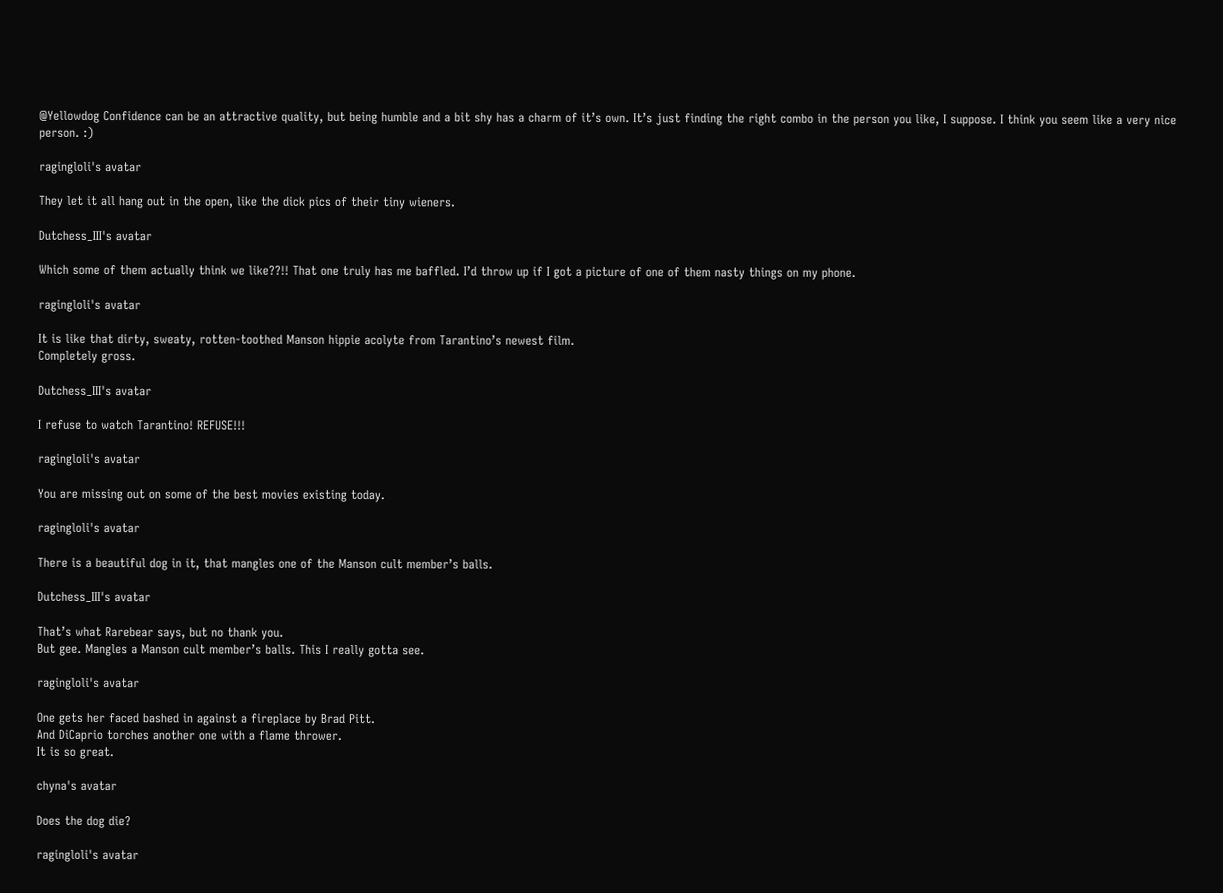@Yellowdog Confidence can be an attractive quality, but being humble and a bit shy has a charm of it’s own. It’s just finding the right combo in the person you like, I suppose. I think you seem like a very nice person. :)

ragingloli's avatar

They let it all hang out in the open, like the dick pics of their tiny wieners.

Dutchess_III's avatar

Which some of them actually think we like??!! That one truly has me baffled. I’d throw up if I got a picture of one of them nasty things on my phone.

ragingloli's avatar

It is like that dirty, sweaty, rotten-toothed Manson hippie acolyte from Tarantino’s newest film.
Completely gross.

Dutchess_III's avatar

I refuse to watch Tarantino! REFUSE!!!

ragingloli's avatar

You are missing out on some of the best movies existing today.

ragingloli's avatar

There is a beautiful dog in it, that mangles one of the Manson cult member’s balls.

Dutchess_III's avatar

That’s what Rarebear says, but no thank you.
But gee. Mangles a Manson cult member’s balls. This I really gotta see.

ragingloli's avatar

One gets her faced bashed in against a fireplace by Brad Pitt.
And DiCaprio torches another one with a flame thrower.
It is so great.

chyna's avatar

Does the dog die?

ragingloli's avatar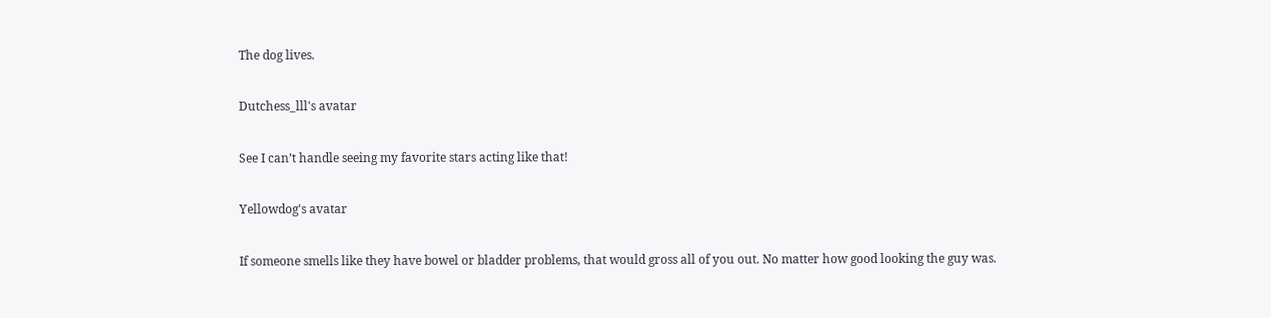The dog lives.

Dutchess_lll's avatar

See I can’t handle seeing my favorite stars acting like that!

Yellowdog's avatar

If someone smells like they have bowel or bladder problems, that would gross all of you out. No matter how good looking the guy was.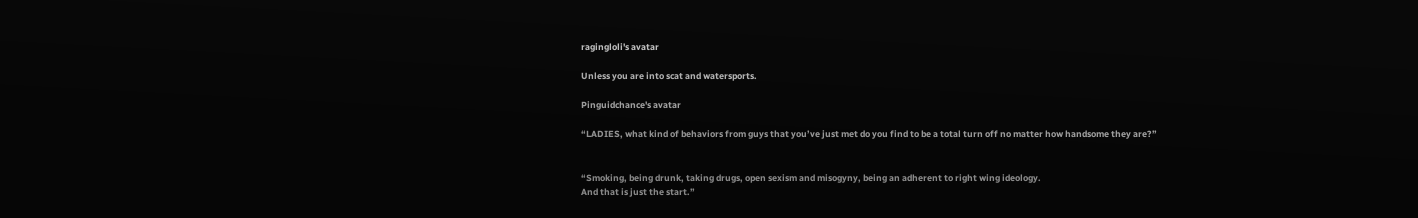ragingloli's avatar

Unless you are into scat and watersports.

Pinguidchance's avatar

“LADIES, what kind of behaviors from guys that you’ve just met do you find to be a total turn off no matter how handsome they are?”


“Smoking, being drunk, taking drugs, open sexism and misogyny, being an adherent to right wing ideology.
And that is just the start.”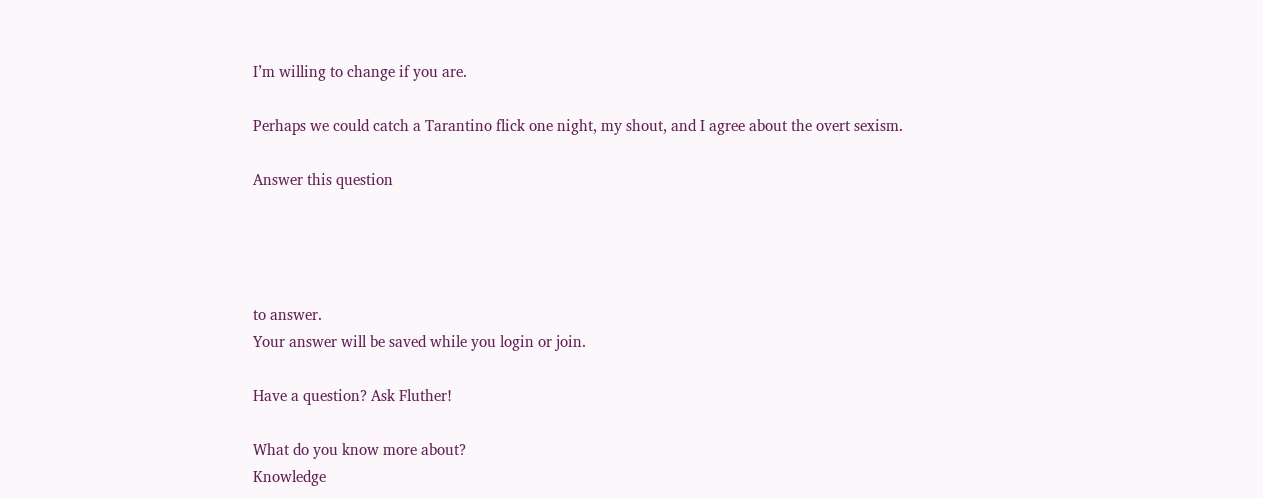I’m willing to change if you are.

Perhaps we could catch a Tarantino flick one night, my shout, and I agree about the overt sexism.

Answer this question




to answer.
Your answer will be saved while you login or join.

Have a question? Ask Fluther!

What do you know more about?
Knowledge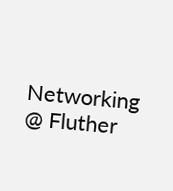Networking @ Fluther